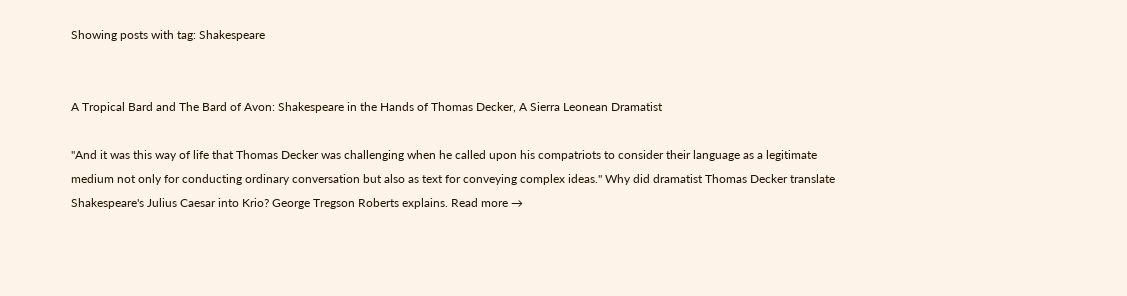Showing posts with tag: Shakespeare


A Tropical Bard and The Bard of Avon: Shakespeare in the Hands of Thomas Decker, A Sierra Leonean Dramatist

"And it was this way of life that Thomas Decker was challenging when he called upon his compatriots to consider their language as a legitimate medium not only for conducting ordinary conversation but also as text for conveying complex ideas." Why did dramatist Thomas Decker translate Shakespeare's Julius Caesar into Krio? George Tregson Roberts explains. Read more →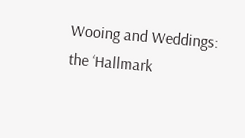Wooing and Weddings: the ‘Hallmark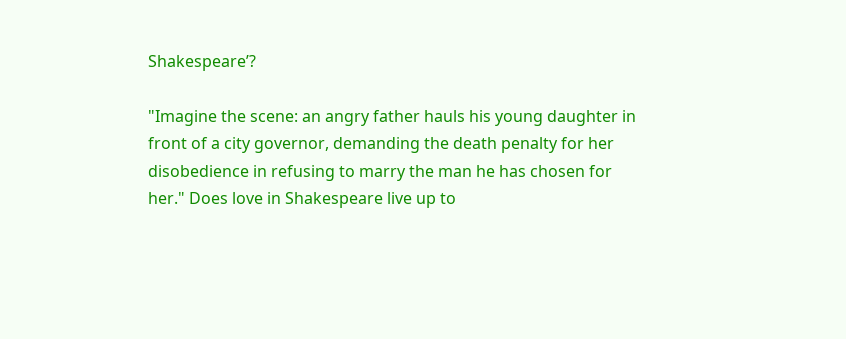Shakespeare’?

"Imagine the scene: an angry father hauls his young daughter in front of a city governor, demanding the death penalty for her disobedience in refusing to marry the man he has chosen for her." Does love in Shakespeare live up to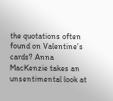the quotations often found on Valentine’s cards? Anna MacKenzie takes an unsentimental look at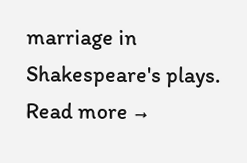marriage in Shakespeare's plays. Read more →